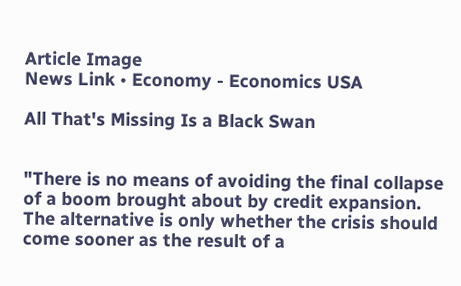Article Image
News Link • Economy - Economics USA

All That's Missing Is a Black Swan


"There is no means of avoiding the final collapse of a boom brought about by credit expansion. The alternative is only whether the crisis should come sooner as the result of a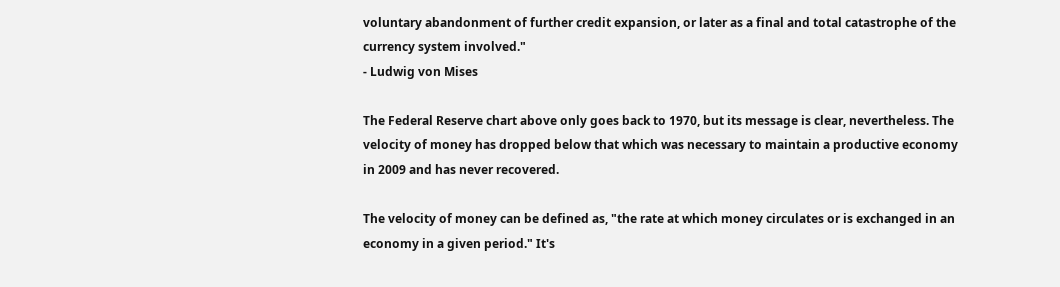voluntary abandonment of further credit expansion, or later as a final and total catastrophe of the currency system involved."
- Ludwig von Mises

The Federal Reserve chart above only goes back to 1970, but its message is clear, nevertheless. The velocity of money has dropped below that which was necessary to maintain a productive economy in 2009 and has never recovered.

The velocity of money can be defined as, "the rate at which money circulates or is exchanged in an economy in a given period." It's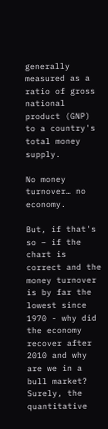generally measured as a ratio of gross national product (GNP) to a country's total money supply.

No money turnover… no economy.

But, if that's so – if the chart is correct and the money turnover is by far the lowest since 1970 - why did the economy recover after 2010 and why are we in a bull market? Surely, the quantitative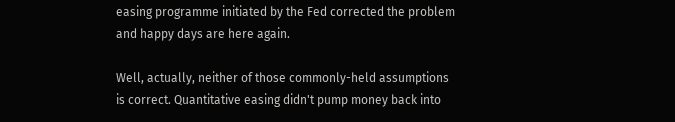easing programme initiated by the Fed corrected the problem and happy days are here again.

Well, actually, neither of those commonly-held assumptions is correct. Quantitative easing didn't pump money back into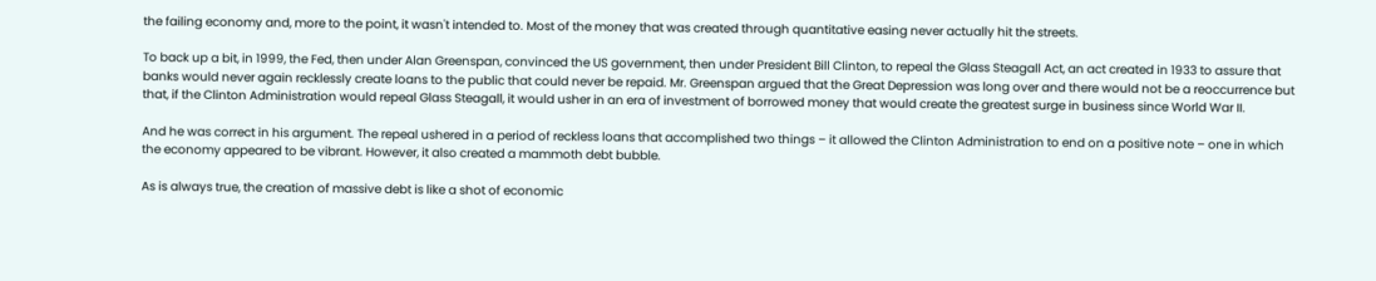the failing economy and, more to the point, it wasn't intended to. Most of the money that was created through quantitative easing never actually hit the streets.

To back up a bit, in 1999, the Fed, then under Alan Greenspan, convinced the US government, then under President Bill Clinton, to repeal the Glass Steagall Act, an act created in 1933 to assure that banks would never again recklessly create loans to the public that could never be repaid. Mr. Greenspan argued that the Great Depression was long over and there would not be a reoccurrence but that, if the Clinton Administration would repeal Glass Steagall, it would usher in an era of investment of borrowed money that would create the greatest surge in business since World War II.

And he was correct in his argument. The repeal ushered in a period of reckless loans that accomplished two things – it allowed the Clinton Administration to end on a positive note – one in which the economy appeared to be vibrant. However, it also created a mammoth debt bubble.

As is always true, the creation of massive debt is like a shot of economic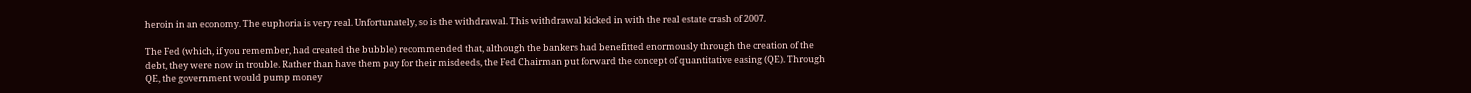heroin in an economy. The euphoria is very real. Unfortunately, so is the withdrawal. This withdrawal kicked in with the real estate crash of 2007.

The Fed (which, if you remember, had created the bubble) recommended that, although the bankers had benefitted enormously through the creation of the debt, they were now in trouble. Rather than have them pay for their misdeeds, the Fed Chairman put forward the concept of quantitative easing (QE). Through QE, the government would pump money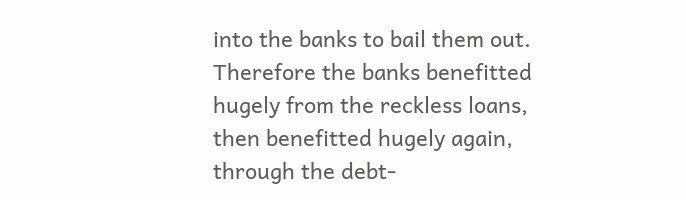into the banks to bail them out. Therefore the banks benefitted hugely from the reckless loans, then benefitted hugely again, through the debt-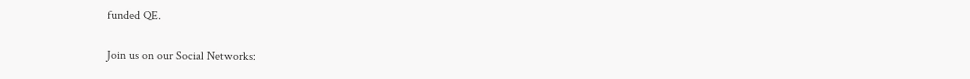funded QE.

Join us on our Social Networks: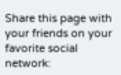Share this page with your friends on your favorite social network: